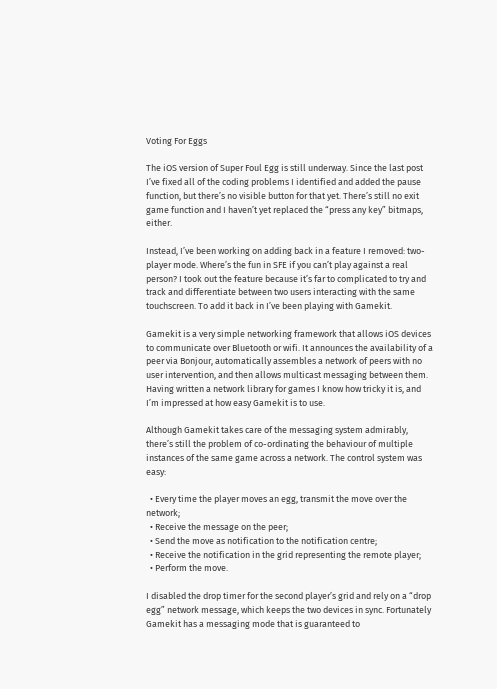Voting For Eggs

The iOS version of Super Foul Egg is still underway. Since the last post I’ve fixed all of the coding problems I identified and added the pause function, but there’s no visible button for that yet. There’s still no exit game function and I haven’t yet replaced the “press any key” bitmaps, either.

Instead, I’ve been working on adding back in a feature I removed: two-player mode. Where’s the fun in SFE if you can’t play against a real person? I took out the feature because it’s far to complicated to try and track and differentiate between two users interacting with the same touchscreen. To add it back in I’ve been playing with Gamekit.

Gamekit is a very simple networking framework that allows iOS devices to communicate over Bluetooth or wifi. It announces the availability of a peer via Bonjour, automatically assembles a network of peers with no user intervention, and then allows multicast messaging between them. Having written a network library for games I know how tricky it is, and I’m impressed at how easy Gamekit is to use.

Although Gamekit takes care of the messaging system admirably, there’s still the problem of co-ordinating the behaviour of multiple instances of the same game across a network. The control system was easy:

  • Every time the player moves an egg, transmit the move over the network;
  • Receive the message on the peer;
  • Send the move as notification to the notification centre;
  • Receive the notification in the grid representing the remote player;
  • Perform the move.

I disabled the drop timer for the second player’s grid and rely on a “drop egg” network message, which keeps the two devices in sync. Fortunately Gamekit has a messaging mode that is guaranteed to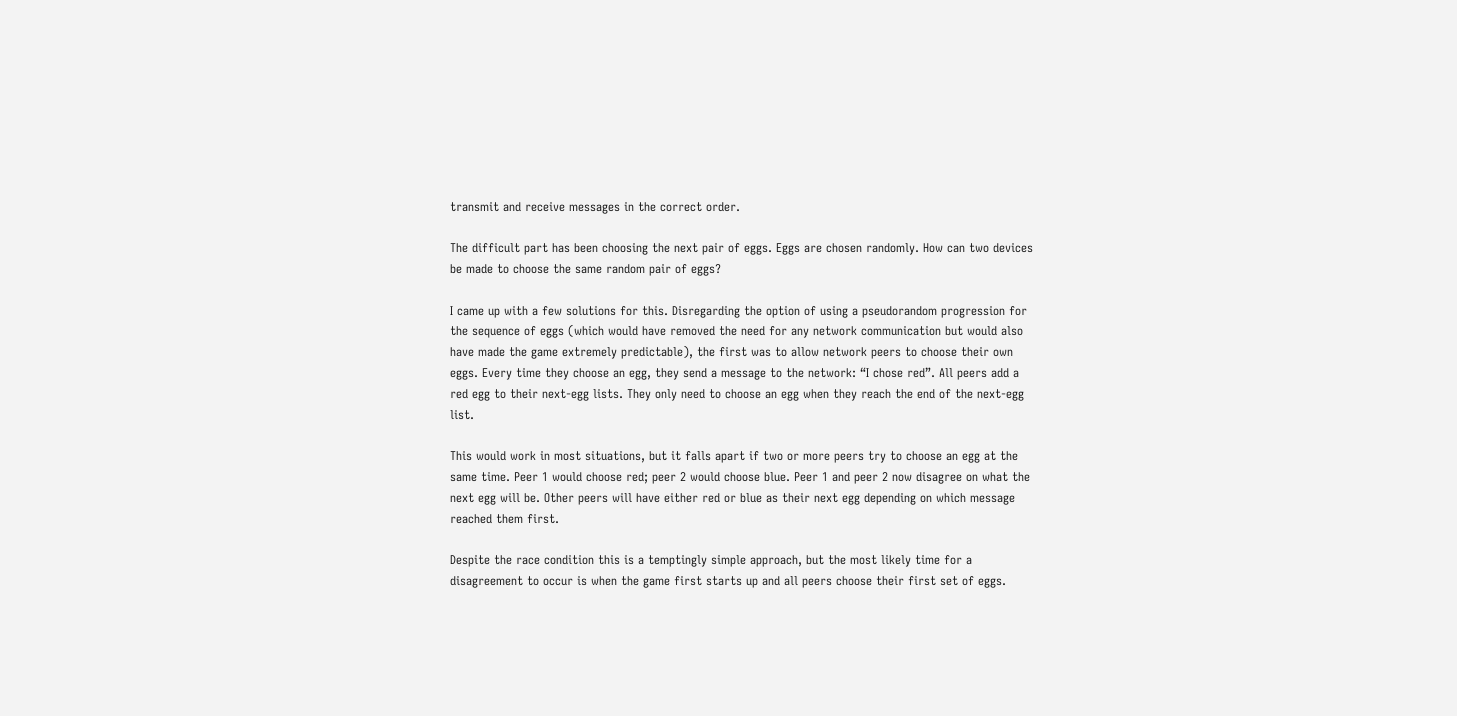transmit and receive messages in the correct order.

The difficult part has been choosing the next pair of eggs. Eggs are chosen randomly. How can two devices be made to choose the same random pair of eggs?

I came up with a few solutions for this. Disregarding the option of using a pseudorandom progression for the sequence of eggs (which would have removed the need for any network communication but would also have made the game extremely predictable), the first was to allow network peers to choose their own eggs. Every time they choose an egg, they send a message to the network: “I chose red”. All peers add a red egg to their next-egg lists. They only need to choose an egg when they reach the end of the next-egg list.

This would work in most situations, but it falls apart if two or more peers try to choose an egg at the same time. Peer 1 would choose red; peer 2 would choose blue. Peer 1 and peer 2 now disagree on what the next egg will be. Other peers will have either red or blue as their next egg depending on which message reached them first.

Despite the race condition this is a temptingly simple approach, but the most likely time for a disagreement to occur is when the game first starts up and all peers choose their first set of eggs.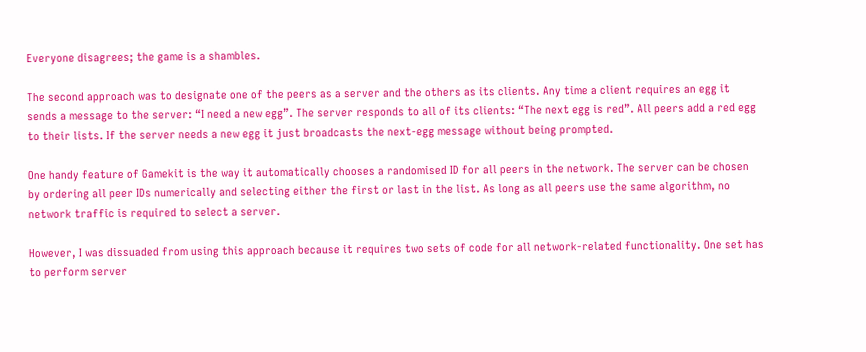Everyone disagrees; the game is a shambles.

The second approach was to designate one of the peers as a server and the others as its clients. Any time a client requires an egg it sends a message to the server: “I need a new egg”. The server responds to all of its clients: “The next egg is red”. All peers add a red egg to their lists. If the server needs a new egg it just broadcasts the next-egg message without being prompted.

One handy feature of Gamekit is the way it automatically chooses a randomised ID for all peers in the network. The server can be chosen by ordering all peer IDs numerically and selecting either the first or last in the list. As long as all peers use the same algorithm, no network traffic is required to select a server.

However, I was dissuaded from using this approach because it requires two sets of code for all network-related functionality. One set has to perform server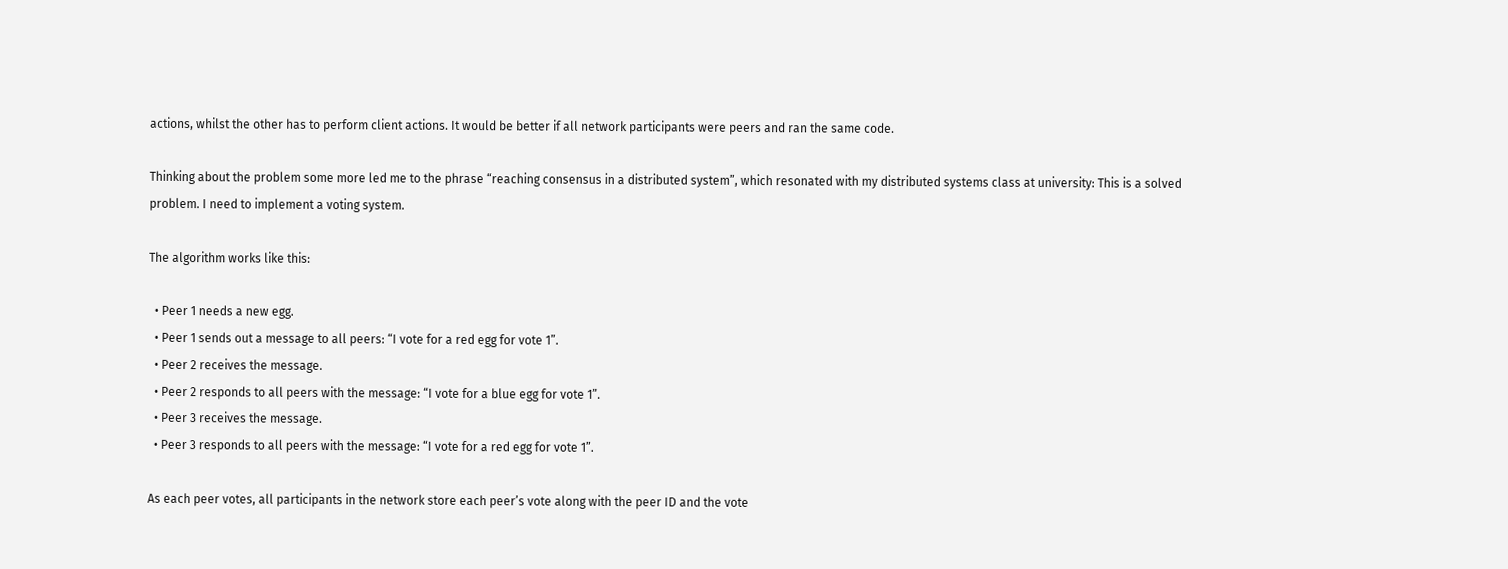actions, whilst the other has to perform client actions. It would be better if all network participants were peers and ran the same code.

Thinking about the problem some more led me to the phrase “reaching consensus in a distributed system”, which resonated with my distributed systems class at university: This is a solved problem. I need to implement a voting system.

The algorithm works like this:

  • Peer 1 needs a new egg.
  • Peer 1 sends out a message to all peers: “I vote for a red egg for vote 1”.
  • Peer 2 receives the message.
  • Peer 2 responds to all peers with the message: “I vote for a blue egg for vote 1”.
  • Peer 3 receives the message.
  • Peer 3 responds to all peers with the message: “I vote for a red egg for vote 1”.

As each peer votes, all participants in the network store each peer’s vote along with the peer ID and the vote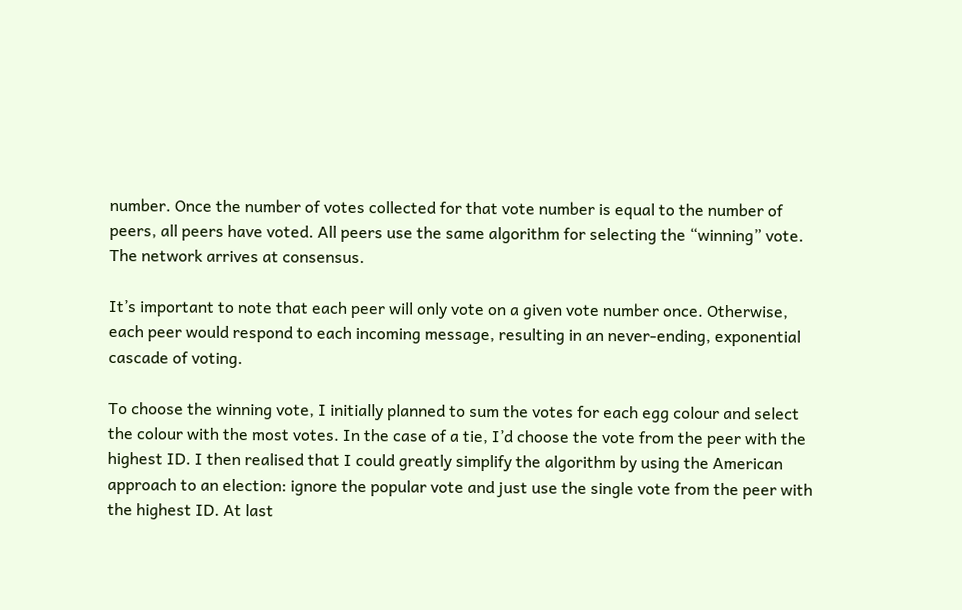number. Once the number of votes collected for that vote number is equal to the number of peers, all peers have voted. All peers use the same algorithm for selecting the “winning” vote. The network arrives at consensus.

It’s important to note that each peer will only vote on a given vote number once. Otherwise, each peer would respond to each incoming message, resulting in an never-ending, exponential cascade of voting.

To choose the winning vote, I initially planned to sum the votes for each egg colour and select the colour with the most votes. In the case of a tie, I’d choose the vote from the peer with the highest ID. I then realised that I could greatly simplify the algorithm by using the American approach to an election: ignore the popular vote and just use the single vote from the peer with the highest ID. At last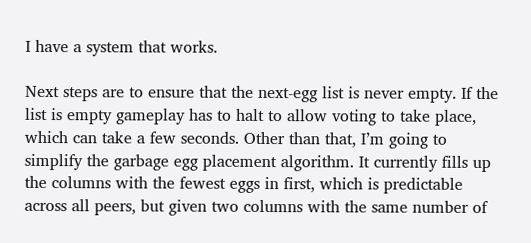I have a system that works.

Next steps are to ensure that the next-egg list is never empty. If the list is empty gameplay has to halt to allow voting to take place, which can take a few seconds. Other than that, I’m going to simplify the garbage egg placement algorithm. It currently fills up the columns with the fewest eggs in first, which is predictable across all peers, but given two columns with the same number of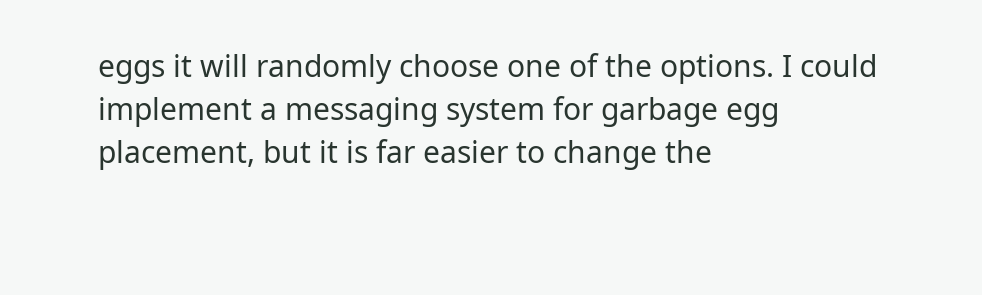eggs it will randomly choose one of the options. I could implement a messaging system for garbage egg placement, but it is far easier to change the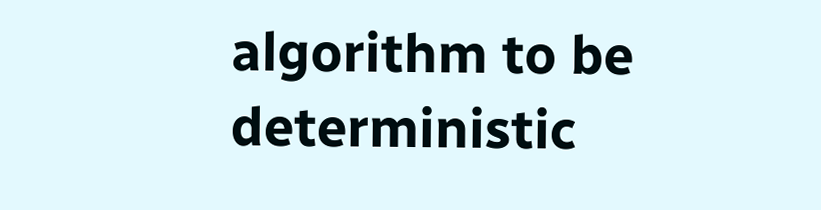algorithm to be deterministic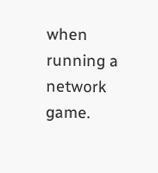when running a network game.